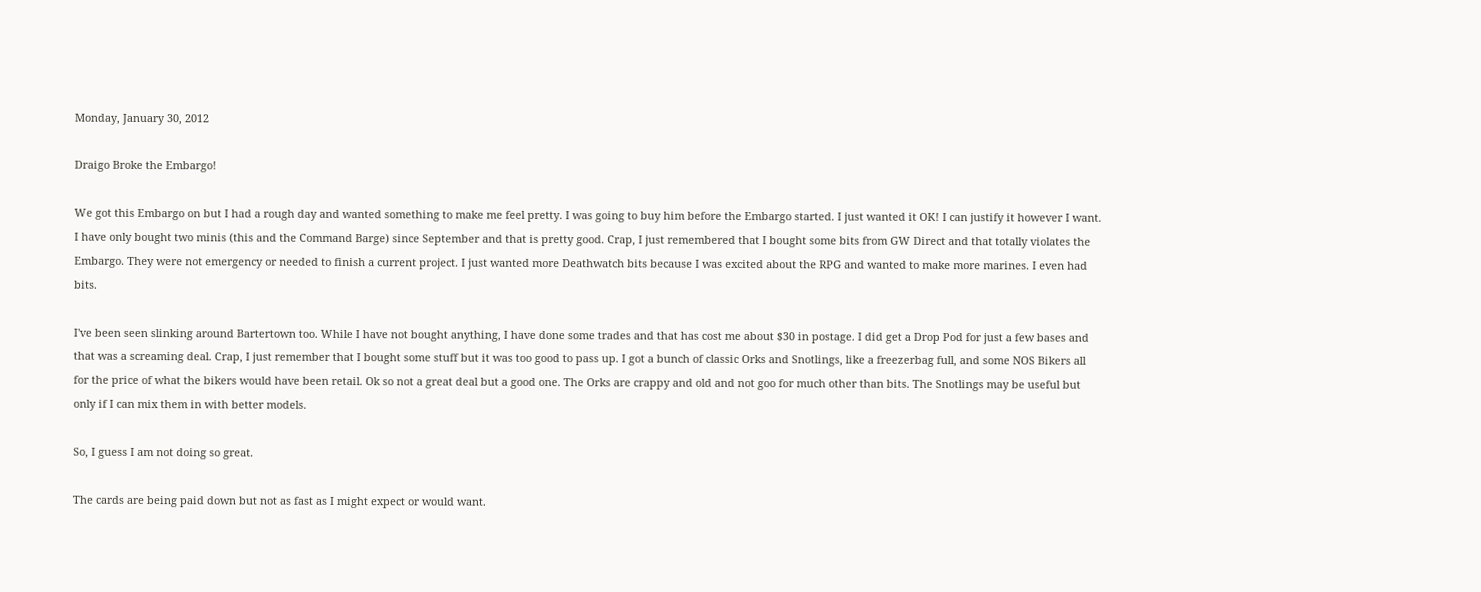Monday, January 30, 2012

Draigo Broke the Embargo!

We got this Embargo on but I had a rough day and wanted something to make me feel pretty. I was going to buy him before the Embargo started. I just wanted it OK! I can justify it however I want. I have only bought two minis (this and the Command Barge) since September and that is pretty good. Crap, I just remembered that I bought some bits from GW Direct and that totally violates the Embargo. They were not emergency or needed to finish a current project. I just wanted more Deathwatch bits because I was excited about the RPG and wanted to make more marines. I even had bits.

I've been seen slinking around Bartertown too. While I have not bought anything, I have done some trades and that has cost me about $30 in postage. I did get a Drop Pod for just a few bases and that was a screaming deal. Crap, I just remember that I bought some stuff but it was too good to pass up. I got a bunch of classic Orks and Snotlings, like a freezerbag full, and some NOS Bikers all for the price of what the bikers would have been retail. Ok so not a great deal but a good one. The Orks are crappy and old and not goo for much other than bits. The Snotlings may be useful but only if I can mix them in with better models.

So, I guess I am not doing so great.

The cards are being paid down but not as fast as I might expect or would want.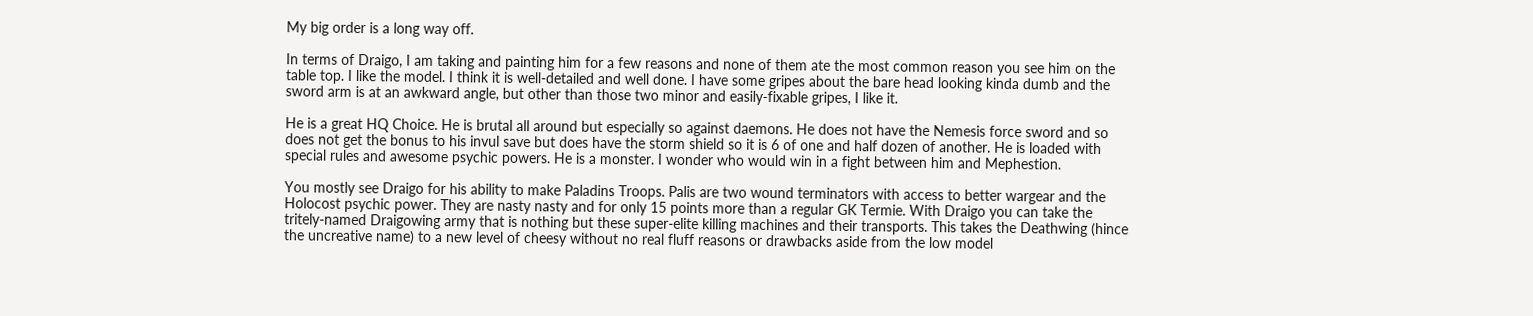My big order is a long way off.

In terms of Draigo, I am taking and painting him for a few reasons and none of them ate the most common reason you see him on the table top. I like the model. I think it is well-detailed and well done. I have some gripes about the bare head looking kinda dumb and the sword arm is at an awkward angle, but other than those two minor and easily-fixable gripes, I like it.

He is a great HQ Choice. He is brutal all around but especially so against daemons. He does not have the Nemesis force sword and so does not get the bonus to his invul save but does have the storm shield so it is 6 of one and half dozen of another. He is loaded with special rules and awesome psychic powers. He is a monster. I wonder who would win in a fight between him and Mephestion.

You mostly see Draigo for his ability to make Paladins Troops. Palis are two wound terminators with access to better wargear and the Holocost psychic power. They are nasty nasty and for only 15 points more than a regular GK Termie. With Draigo you can take the tritely-named Draigowing army that is nothing but these super-elite killing machines and their transports. This takes the Deathwing (hince the uncreative name) to a new level of cheesy without no real fluff reasons or drawbacks aside from the low model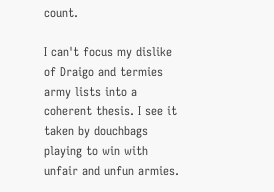count.

I can't focus my dislike of Draigo and termies army lists into a coherent thesis. I see it taken by douchbags playing to win with unfair and unfun armies.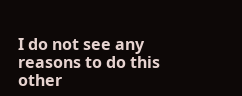I do not see any reasons to do this other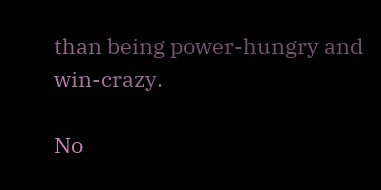than being power-hungry and win-crazy.

No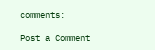comments:

Post a Comment